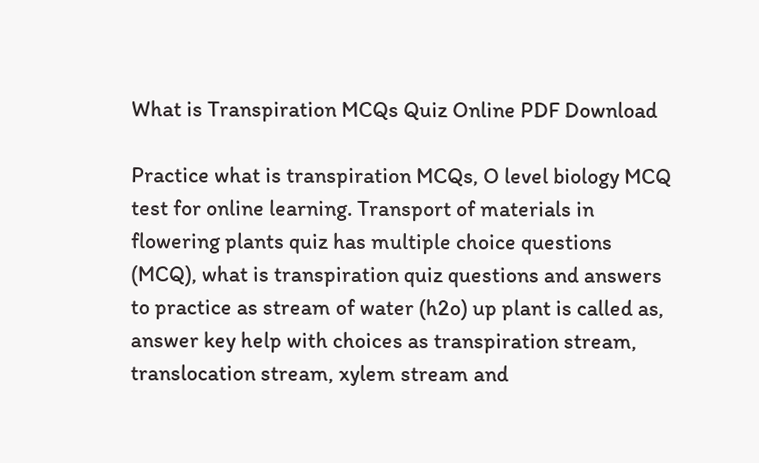What is Transpiration MCQs Quiz Online PDF Download

Practice what is transpiration MCQs, O level biology MCQ test for online learning. Transport of materials in flowering plants quiz has multiple choice questions (MCQ), what is transpiration quiz questions and answers to practice as stream of water (h2o) up plant is called as, answer key help with choices as transpiration stream, translocation stream, xylem stream and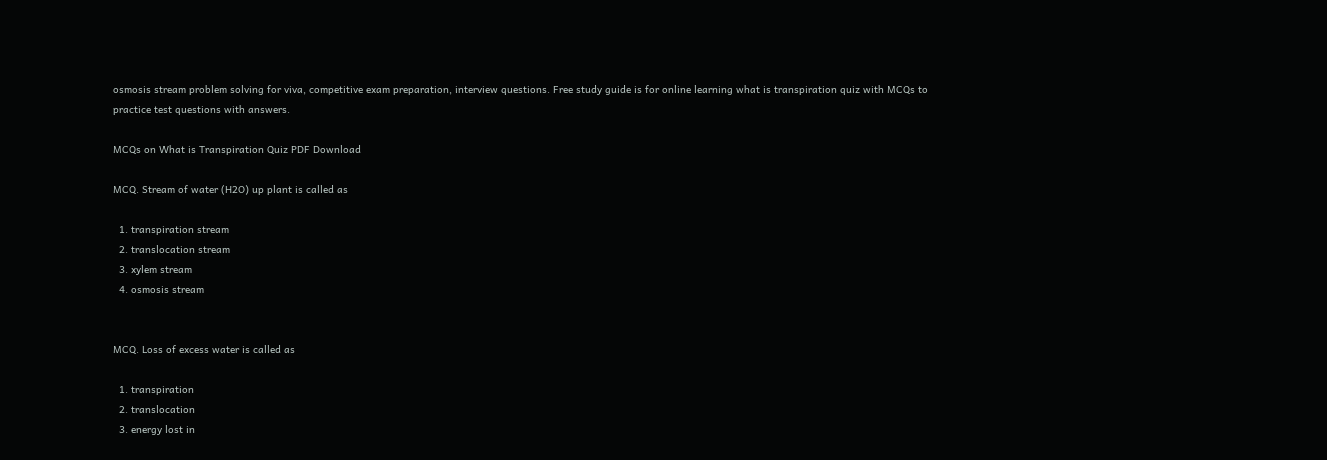osmosis stream problem solving for viva, competitive exam preparation, interview questions. Free study guide is for online learning what is transpiration quiz with MCQs to practice test questions with answers.

MCQs on What is Transpiration Quiz PDF Download

MCQ. Stream of water (H2O) up plant is called as

  1. transpiration stream
  2. translocation stream
  3. xylem stream
  4. osmosis stream


MCQ. Loss of excess water is called as

  1. transpiration
  2. translocation
  3. energy lost in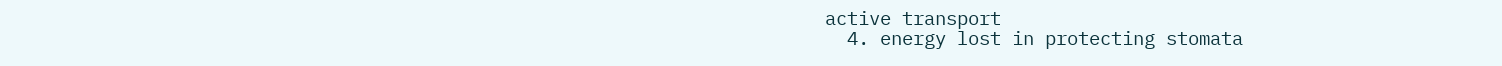active transport
  4. energy lost in protecting stomata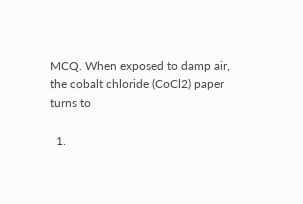MCQ. When exposed to damp air, the cobalt chloride (CoCl2) paper turns to

  1.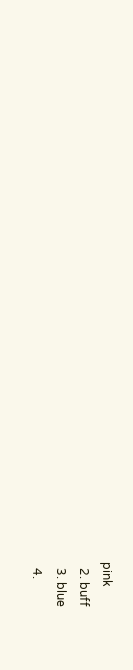pink
  2. buff
  3. blue
  4.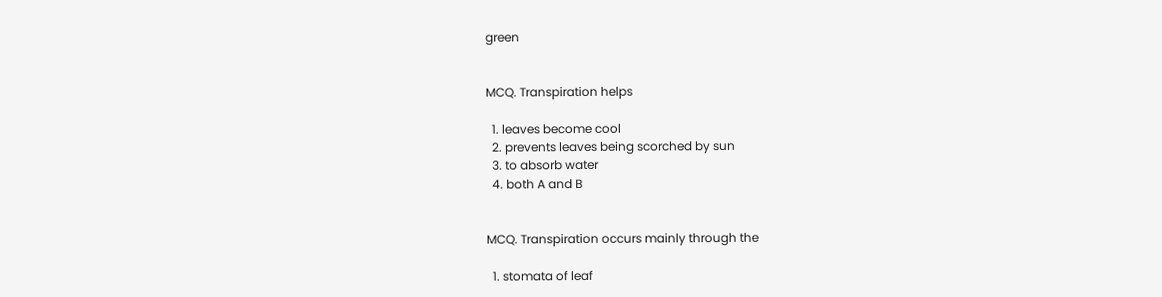green


MCQ. Transpiration helps

  1. leaves become cool
  2. prevents leaves being scorched by sun
  3. to absorb water
  4. both A and B


MCQ. Transpiration occurs mainly through the

  1. stomata of leaf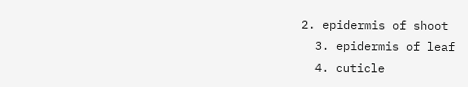2. epidermis of shoot
  3. epidermis of leaf
  4. cuticle